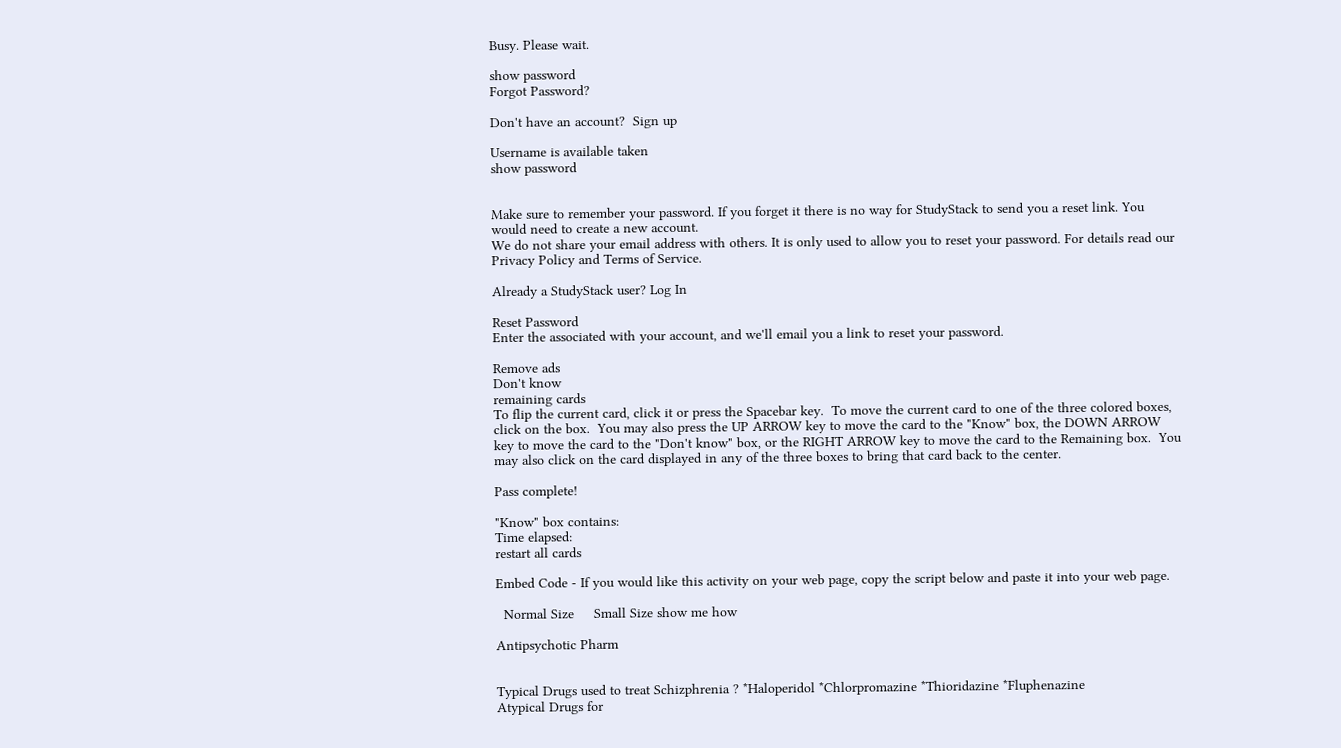Busy. Please wait.

show password
Forgot Password?

Don't have an account?  Sign up

Username is available taken
show password


Make sure to remember your password. If you forget it there is no way for StudyStack to send you a reset link. You would need to create a new account.
We do not share your email address with others. It is only used to allow you to reset your password. For details read our Privacy Policy and Terms of Service.

Already a StudyStack user? Log In

Reset Password
Enter the associated with your account, and we'll email you a link to reset your password.

Remove ads
Don't know
remaining cards
To flip the current card, click it or press the Spacebar key.  To move the current card to one of the three colored boxes, click on the box.  You may also press the UP ARROW key to move the card to the "Know" box, the DOWN ARROW key to move the card to the "Don't know" box, or the RIGHT ARROW key to move the card to the Remaining box.  You may also click on the card displayed in any of the three boxes to bring that card back to the center.

Pass complete!

"Know" box contains:
Time elapsed:
restart all cards

Embed Code - If you would like this activity on your web page, copy the script below and paste it into your web page.

  Normal Size     Small Size show me how

Antipsychotic Pharm


Typical Drugs used to treat Schizphrenia ? *Haloperidol *Chlorpromazine *Thioridazine *Fluphenazine
Atypical Drugs for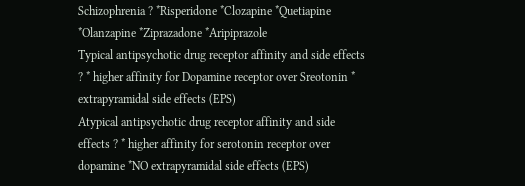Schizophrenia ? *Risperidone *Clozapine *Quetiapine *Olanzapine *Ziprazadone *Aripiprazole
Typical antipsychotic drug receptor affinity and side effects ? * higher affinity for Dopamine receptor over Sreotonin * extrapyramidal side effects (EPS)
Atypical antipsychotic drug receptor affinity and side effects ? * higher affinity for serotonin receptor over dopamine *NO extrapyramidal side effects (EPS)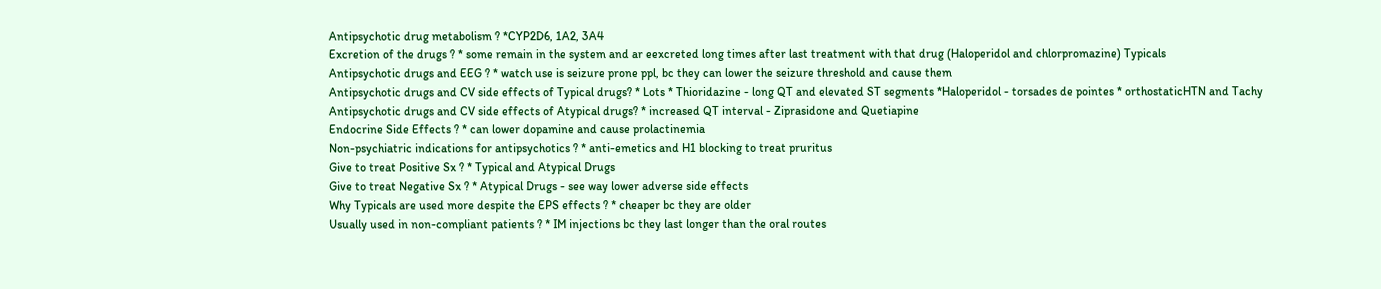Antipsychotic drug metabolism ? *CYP2D6, 1A2, 3A4
Excretion of the drugs ? * some remain in the system and ar eexcreted long times after last treatment with that drug (Haloperidol and chlorpromazine) Typicals
Antipsychotic drugs and EEG ? * watch use is seizure prone ppl, bc they can lower the seizure threshold and cause them
Antipsychotic drugs and CV side effects of Typical drugs? * Lots * Thioridazine - long QT and elevated ST segments *Haloperidol - torsades de pointes * orthostaticHTN and Tachy
Antipsychotic drugs and CV side effects of Atypical drugs? * increased QT interval - Ziprasidone and Quetiapine
Endocrine Side Effects ? * can lower dopamine and cause prolactinemia
Non-psychiatric indications for antipsychotics ? * anti-emetics and H1 blocking to treat pruritus
Give to treat Positive Sx ? * Typical and Atypical Drugs
Give to treat Negative Sx ? * Atypical Drugs - see way lower adverse side effects
Why Typicals are used more despite the EPS effects ? * cheaper bc they are older
Usually used in non-compliant patients ? * IM injections bc they last longer than the oral routes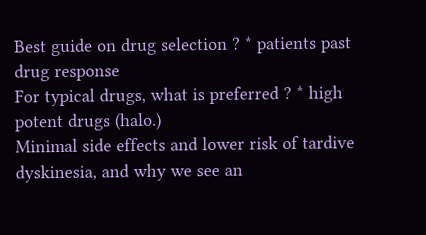Best guide on drug selection ? * patients past drug response
For typical drugs, what is preferred ? * high potent drugs (halo.)
Minimal side effects and lower risk of tardive dyskinesia, and why we see an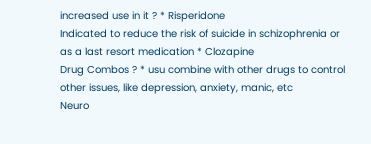increased use in it ? * Risperidone
Indicated to reduce the risk of suicide in schizophrenia or as a last resort medication * Clozapine
Drug Combos ? * usu combine with other drugs to control other issues, like depression, anxiety, manic, etc
Neuro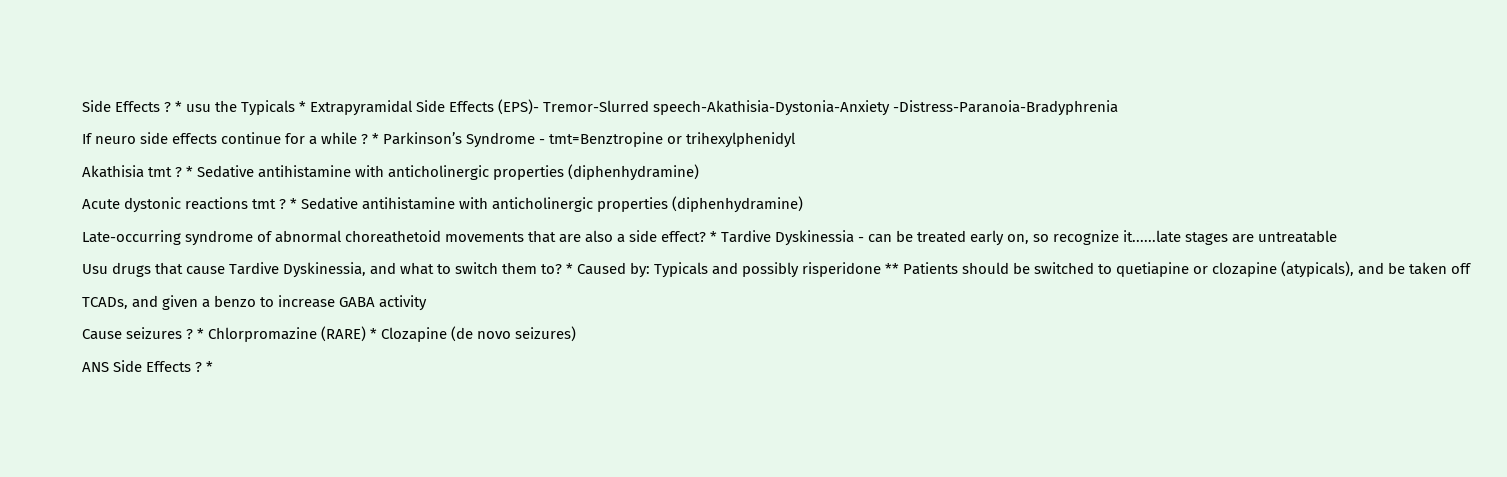Side Effects ? * usu the Typicals * Extrapyramidal Side Effects (EPS)- Tremor-Slurred speech-Akathisia-Dystonia-Anxiety -Distress-Paranoia-Bradyphrenia
If neuro side effects continue for a while ? * Parkinson’s Syndrome - tmt=Benztropine or trihexylphenidyl
Akathisia tmt ? * Sedative antihistamine with anticholinergic properties (diphenhydramine)
Acute dystonic reactions tmt ? * Sedative antihistamine with anticholinergic properties (diphenhydramine)
Late-occurring syndrome of abnormal choreathetoid movements that are also a side effect? * Tardive Dyskinessia - can be treated early on, so recognize it......late stages are untreatable
Usu drugs that cause Tardive Dyskinessia, and what to switch them to? * Caused by: Typicals and possibly risperidone ** Patients should be switched to quetiapine or clozapine (atypicals), and be taken off TCADs, and given a benzo to increase GABA activity
Cause seizures ? * Chlorpromazine (RARE) * Clozapine (de novo seizures)
ANS Side Effects ? *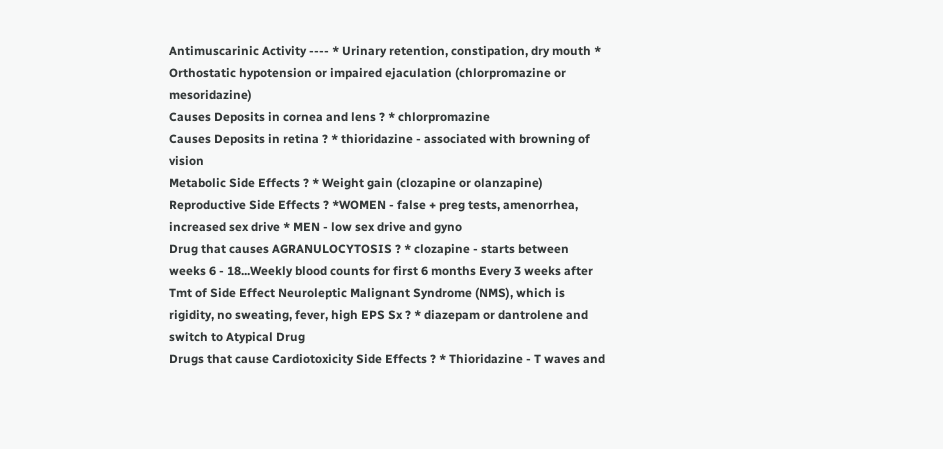Antimuscarinic Activity ---- * Urinary retention, constipation, dry mouth * Orthostatic hypotension or impaired ejaculation (chlorpromazine or mesoridazine)
Causes Deposits in cornea and lens ? * chlorpromazine
Causes Deposits in retina ? * thioridazine - associated with browning of vision
Metabolic Side Effects ? * Weight gain (clozapine or olanzapine)
Reproductive Side Effects ? *WOMEN - false + preg tests, amenorrhea, increased sex drive * MEN - low sex drive and gyno
Drug that causes AGRANULOCYTOSIS ? * clozapine - starts between weeks 6 - 18...Weekly blood counts for first 6 months Every 3 weeks after
Tmt of Side Effect Neuroleptic Malignant Syndrome (NMS), which is rigidity, no sweating, fever, high EPS Sx ? * diazepam or dantrolene and switch to Atypical Drug
Drugs that cause Cardiotoxicity Side Effects ? * Thioridazine - T waves and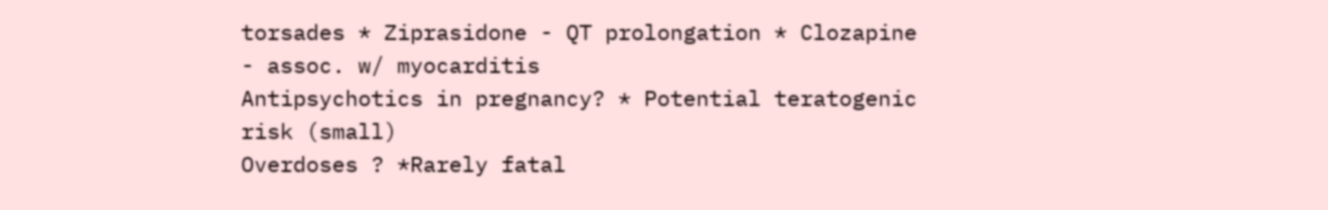torsades * Ziprasidone - QT prolongation * Clozapine - assoc. w/ myocarditis
Antipsychotics in pregnancy? * Potential teratogenic risk (small)
Overdoses ? *Rarely fatal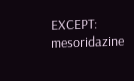EXCEPT: mesoridazine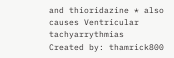and thioridazine * also causes Ventricular tachyarrythmias
Created by: thamrick800